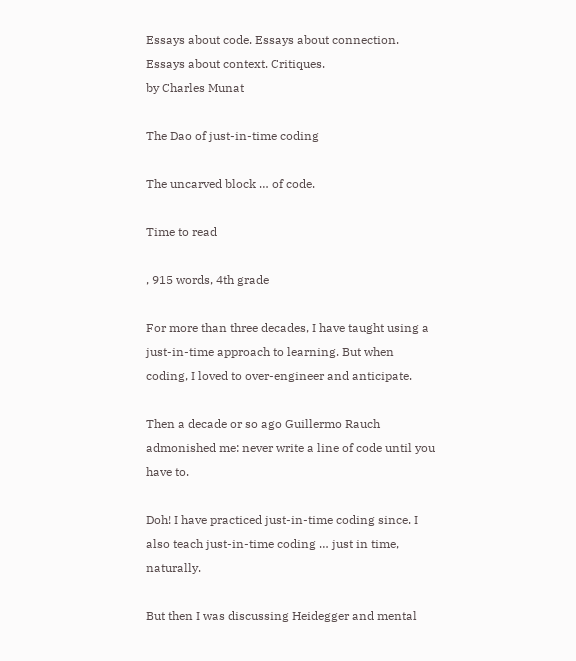Essays about code. Essays about connection. Essays about context. Critiques.
by Charles Munat

The Dao of just-in-time coding

The uncarved block … of code.

Time to read

, 915 words, 4th grade

For more than three decades, I have taught using a just-in-time approach to learning. But when coding, I loved to over-engineer and anticipate.

Then a decade or so ago Guillermo Rauch admonished me: never write a line of code until you have to.

Doh! I have practiced just-in-time coding since. I also teach just-in-time coding … just in time, naturally.

But then I was discussing Heidegger and mental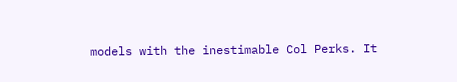models with the inestimable Col Perks. It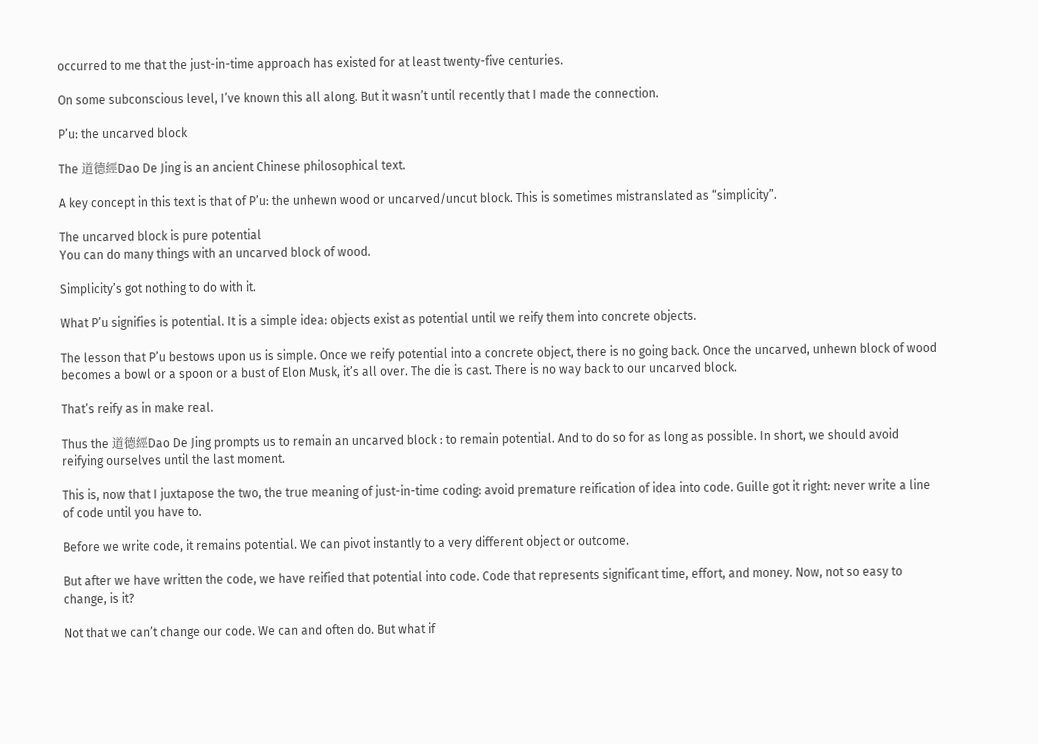occurred to me that the just-in-time approach has existed for at least twenty-five centuries.

On some subconscious level, Iʼve known this all along. But it wasnʼt until recently that I made the connection.

Pʼu: the uncarved block

The 道德經Dao De Jing is an ancient Chinese philosophical text.

A key concept in this text is that of Pʼu: the unhewn wood or uncarved/uncut block. This is sometimes mistranslated as “simplicity”.

The uncarved block is pure potential
You can do many things with an uncarved block of wood.

Simplicityʼs got nothing to do with it.

What Pʼu signifies is potential. It is a simple idea: objects exist as potential until we reify them into concrete objects.

The lesson that Pʼu bestows upon us is simple. Once we reify potential into a concrete object, there is no going back. Once the uncarved, unhewn block of wood becomes a bowl or a spoon or a bust of Elon Musk, itʼs all over. The die is cast. There is no way back to our uncarved block.

Thatʼs reify as in make real.

Thus the 道德經Dao De Jing prompts us to remain an uncarved block : to remain potential. And to do so for as long as possible. In short, we should avoid reifying ourselves until the last moment.

This is, now that I juxtapose the two, the true meaning of just-in-time coding: avoid premature reification of idea into code. Guille got it right: never write a line of code until you have to.

Before we write code, it remains potential. We can pivot instantly to a very different object or outcome.

But after we have written the code, we have reified that potential into code. Code that represents significant time, effort, and money. Now, not so easy to change, is it?

Not that we canʼt change our code. We can and often do. But what if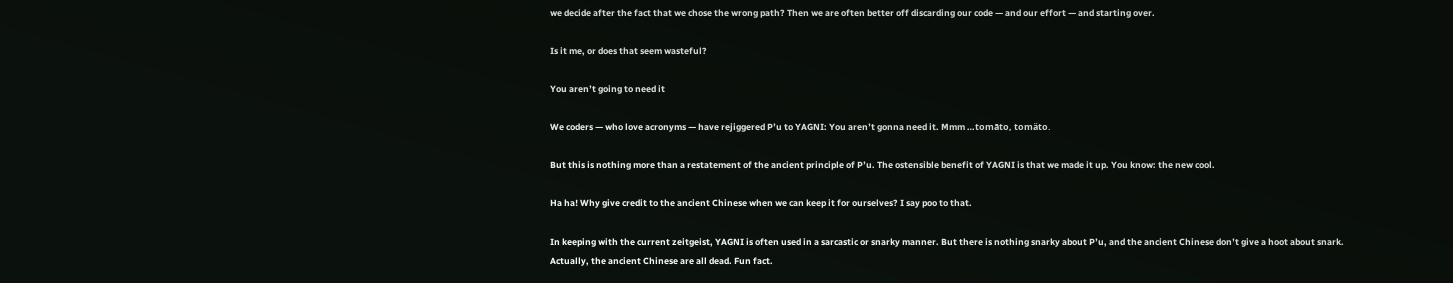we decide after the fact that we chose the wrong path? Then we are often better off discarding our code — and our effort — and starting over.

Is it me, or does that seem wasteful?

You arenʼt going to need it

We coders — who love acronyms — have rejiggered Pʼu to YAGNI: You arenʼt gonna need it. Mmm …tomāto, tomäto.

But this is nothing more than a restatement of the ancient principle of Pʼu. The ostensible benefit of YAGNI is that we made it up. You know: the new cool.

Ha ha! Why give credit to the ancient Chinese when we can keep it for ourselves? I say poo to that.

In keeping with the current zeitgeist, YAGNI is often used in a sarcastic or snarky manner. But there is nothing snarky about Pʼu, and the ancient Chinese donʼt give a hoot about snark. Actually, the ancient Chinese are all dead. Fun fact.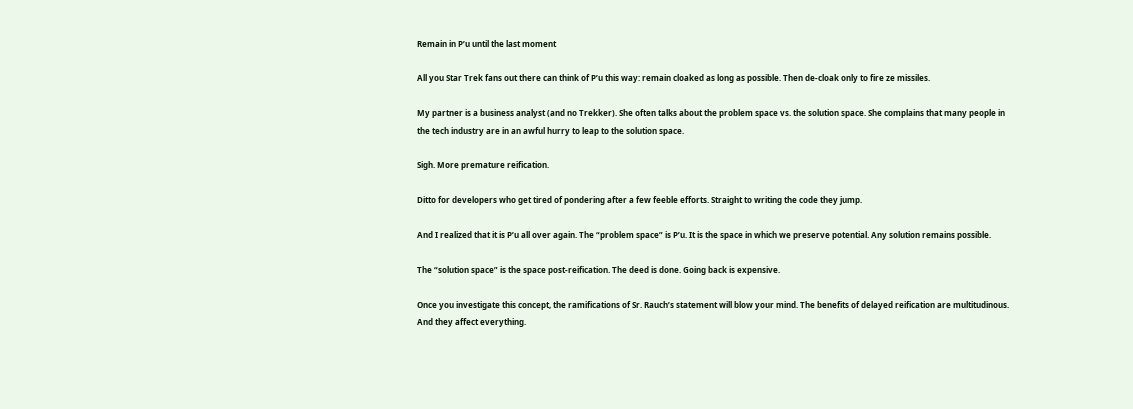Remain in Pʼu until the last moment

All you Star Trek fans out there can think of Pʼu this way: remain cloaked as long as possible. Then de-cloak only to fire ze missiles.

My partner is a business analyst (and no Trekker). She often talks about the problem space vs. the solution space. She complains that many people in the tech industry are in an awful hurry to leap to the solution space.

Sigh. More premature reification.

Ditto for developers who get tired of pondering after a few feeble efforts. Straight to writing the code they jump.

And I realized that it is Pʼu all over again. The “problem space” is Pʼu. It is the space in which we preserve potential. Any solution remains possible.

The “solution space” is the space post-reification. The deed is done. Going back is expensive.

Once you investigate this concept, the ramifications of Sr. Rauchʼs statement will blow your mind. The benefits of delayed reification are multitudinous. And they affect everything.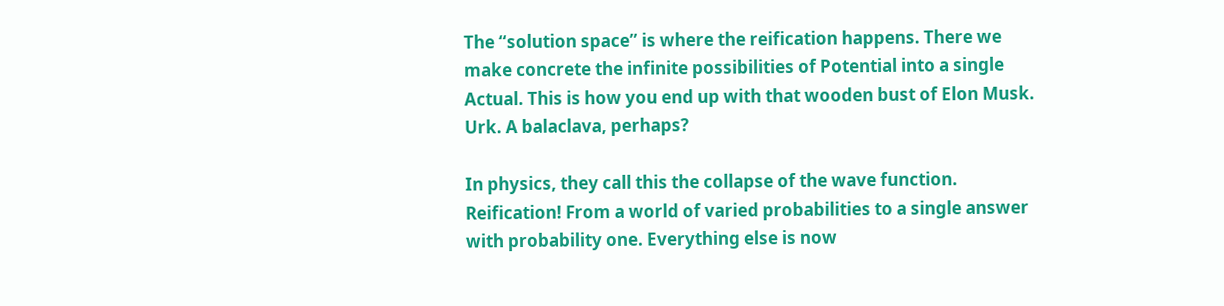The “solution space” is where the reification happens. There we make concrete the infinite possibilities of Potential into a single Actual. This is how you end up with that wooden bust of Elon Musk. Urk. A balaclava, perhaps?

In physics, they call this the collapse of the wave function. Reification! From a world of varied probabilities to a single answer with probability one. Everything else is now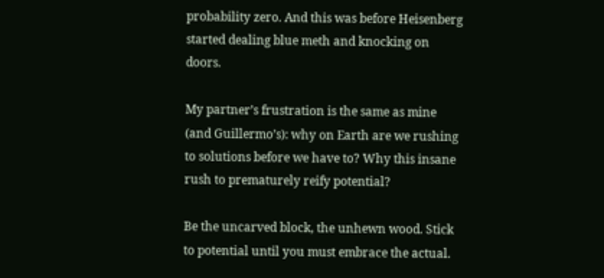probability zero. And this was before Heisenberg started dealing blue meth and knocking on doors.

My partnerʼs frustration is the same as mine (and Guillermoʼs): why on Earth are we rushing to solutions before we have to? Why this insane rush to prematurely reify potential?

Be the uncarved block, the unhewn wood. Stick to potential until you must embrace the actual.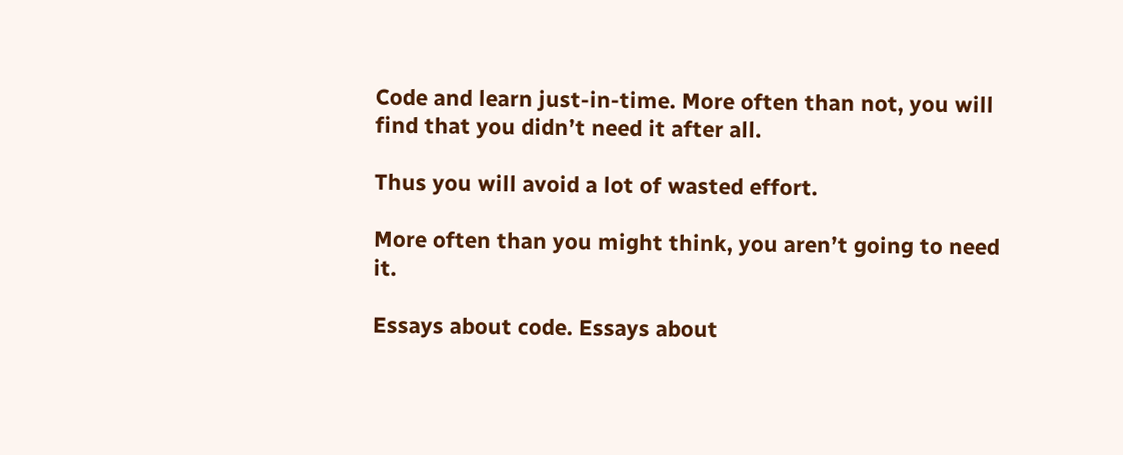Code and learn just-in-time. More often than not, you will find that you didnʼt need it after all.

Thus you will avoid a lot of wasted effort.

More often than you might think, you arenʼt going to need it.

Essays about code. Essays about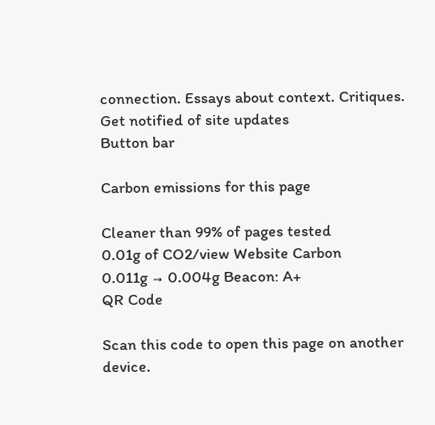connection. Essays about context. Critiques.
Get notified of site updates
Button bar

Carbon emissions for this page

Cleaner than 99% of pages tested
0.01g of CO2/view Website Carbon
0.011g → 0.004g Beacon: A+
QR Code

Scan this code to open this page on another device.